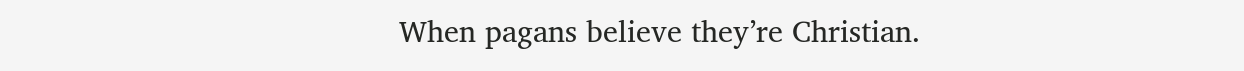When pagans believe they’re Christian.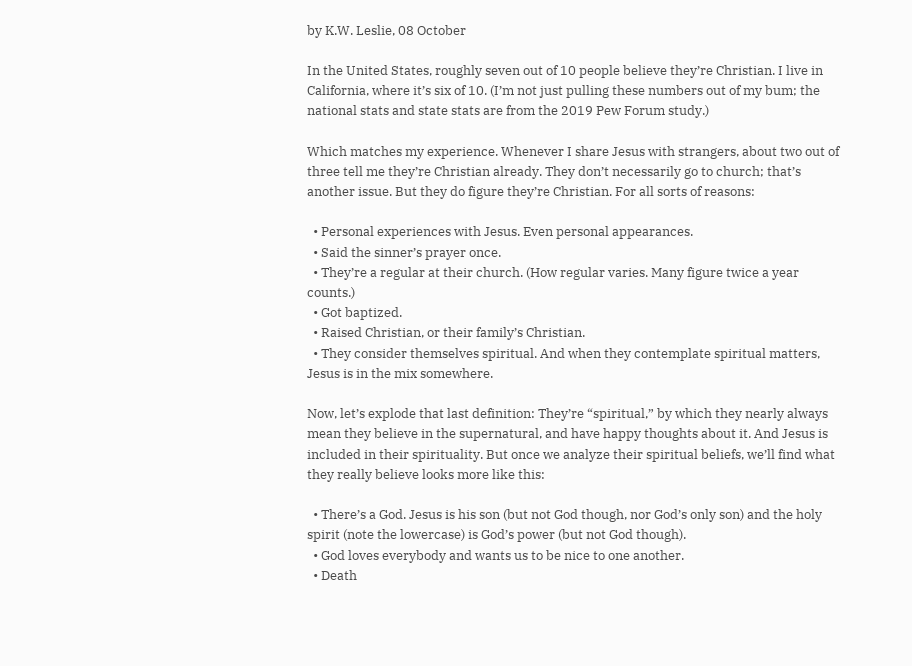by K.W. Leslie, 08 October

In the United States, roughly seven out of 10 people believe they’re Christian. I live in California, where it’s six of 10. (I’m not just pulling these numbers out of my bum; the national stats and state stats are from the 2019 Pew Forum study.)

Which matches my experience. Whenever I share Jesus with strangers, about two out of three tell me they’re Christian already. They don’t necessarily go to church; that’s another issue. But they do figure they’re Christian. For all sorts of reasons:

  • Personal experiences with Jesus. Even personal appearances.
  • Said the sinner’s prayer once.
  • They’re a regular at their church. (How regular varies. Many figure twice a year counts.)
  • Got baptized.
  • Raised Christian, or their family’s Christian.
  • They consider themselves spiritual. And when they contemplate spiritual matters, Jesus is in the mix somewhere.

Now, let’s explode that last definition: They’re “spiritual,” by which they nearly always mean they believe in the supernatural, and have happy thoughts about it. And Jesus is included in their spirituality. But once we analyze their spiritual beliefs, we’ll find what they really believe looks more like this:

  • There’s a God. Jesus is his son (but not God though, nor God’s only son) and the holy spirit (note the lowercase) is God’s power (but not God though).
  • God loves everybody and wants us to be nice to one another.
  • Death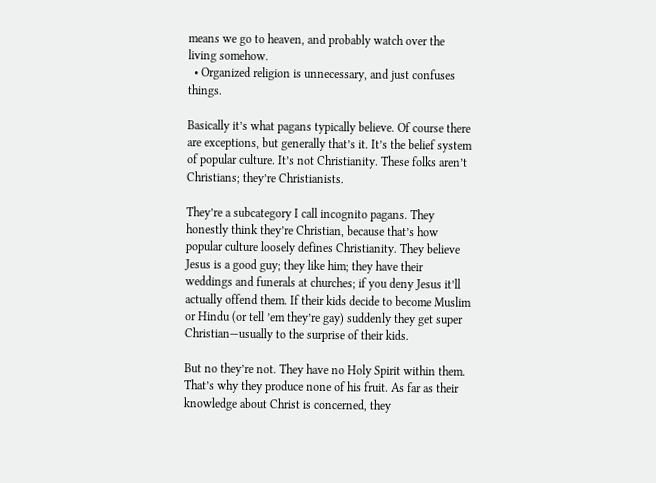means we go to heaven, and probably watch over the living somehow.
  • Organized religion is unnecessary, and just confuses things.

Basically it’s what pagans typically believe. Of course there are exceptions, but generally that’s it. It’s the belief system of popular culture. It’s not Christianity. These folks aren’t Christians; they’re Christianists.

They’re a subcategory I call incognito pagans. They honestly think they’re Christian, because that’s how popular culture loosely defines Christianity. They believe Jesus is a good guy; they like him; they have their weddings and funerals at churches; if you deny Jesus it’ll actually offend them. If their kids decide to become Muslim or Hindu (or tell ’em they’re gay) suddenly they get super Christian—usually to the surprise of their kids.

But no they’re not. They have no Holy Spirit within them. That’s why they produce none of his fruit. As far as their knowledge about Christ is concerned, they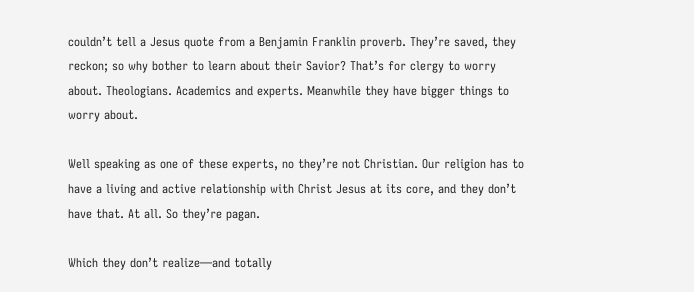couldn’t tell a Jesus quote from a Benjamin Franklin proverb. They’re saved, they reckon; so why bother to learn about their Savior? That’s for clergy to worry about. Theologians. Academics and experts. Meanwhile they have bigger things to worry about.

Well speaking as one of these experts, no they’re not Christian. Our religion has to have a living and active relationship with Christ Jesus at its core, and they don’t have that. At all. So they’re pagan.

Which they don’t realize—and totally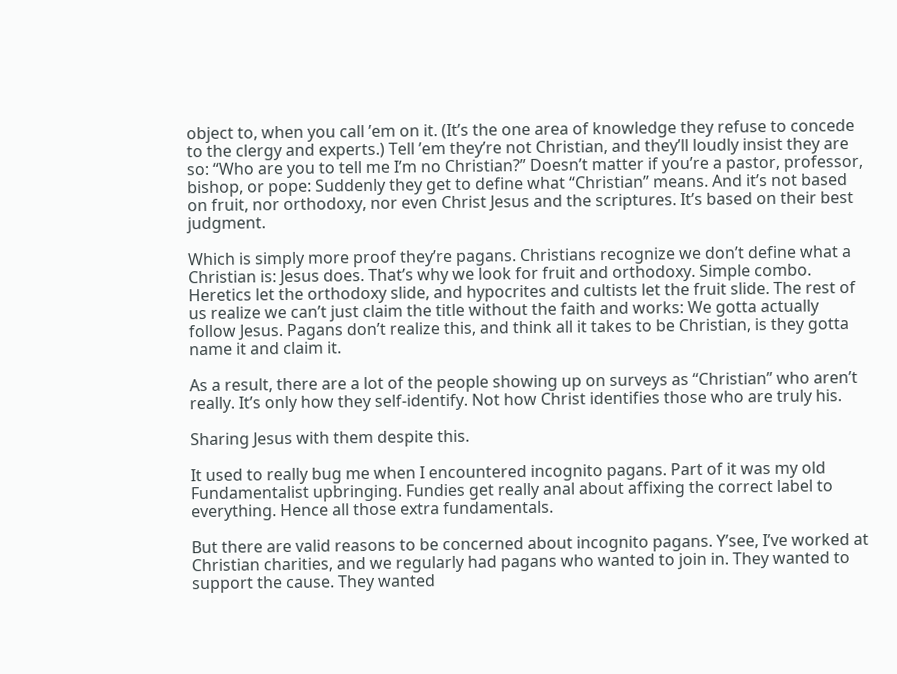object to, when you call ’em on it. (It’s the one area of knowledge they refuse to concede to the clergy and experts.) Tell ’em they’re not Christian, and they’ll loudly insist they are so: “Who are you to tell me I’m no Christian?” Doesn’t matter if you’re a pastor, professor, bishop, or pope: Suddenly they get to define what “Christian” means. And it’s not based on fruit, nor orthodoxy, nor even Christ Jesus and the scriptures. It’s based on their best judgment.

Which is simply more proof they’re pagans. Christians recognize we don’t define what a Christian is: Jesus does. That’s why we look for fruit and orthodoxy. Simple combo. Heretics let the orthodoxy slide, and hypocrites and cultists let the fruit slide. The rest of us realize we can’t just claim the title without the faith and works: We gotta actually follow Jesus. Pagans don’t realize this, and think all it takes to be Christian, is they gotta name it and claim it.

As a result, there are a lot of the people showing up on surveys as “Christian” who aren’t really. It’s only how they self-identify. Not how Christ identifies those who are truly his.

Sharing Jesus with them despite this.

It used to really bug me when I encountered incognito pagans. Part of it was my old Fundamentalist upbringing. Fundies get really anal about affixing the correct label to everything. Hence all those extra fundamentals.

But there are valid reasons to be concerned about incognito pagans. Y’see, I’ve worked at Christian charities, and we regularly had pagans who wanted to join in. They wanted to support the cause. They wanted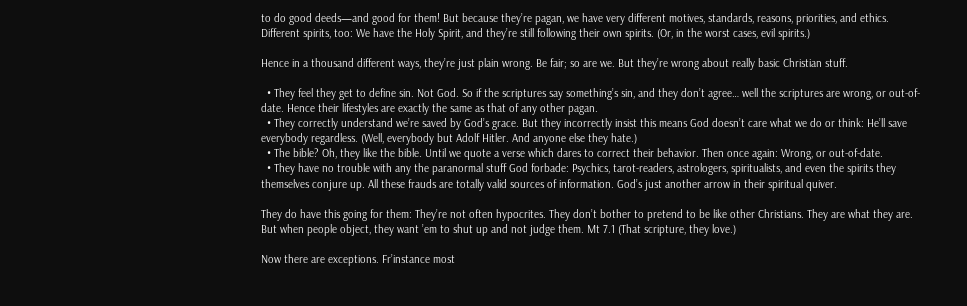to do good deeds—and good for them! But because they’re pagan, we have very different motives, standards, reasons, priorities, and ethics. Different spirits, too: We have the Holy Spirit, and they’re still following their own spirits. (Or, in the worst cases, evil spirits.)

Hence in a thousand different ways, they’re just plain wrong. Be fair; so are we. But they’re wrong about really basic Christian stuff.

  • They feel they get to define sin. Not God. So if the scriptures say something’s sin, and they don’t agree… well the scriptures are wrong, or out-of-date. Hence their lifestyles are exactly the same as that of any other pagan.
  • They correctly understand we’re saved by God’s grace. But they incorrectly insist this means God doesn’t care what we do or think: He’ll save everybody regardless. (Well, everybody but Adolf Hitler. And anyone else they hate.)
  • The bible? Oh, they like the bible. Until we quote a verse which dares to correct their behavior. Then once again: Wrong, or out-of-date.
  • They have no trouble with any the paranormal stuff God forbade: Psychics, tarot-readers, astrologers, spiritualists, and even the spirits they themselves conjure up. All these frauds are totally valid sources of information. God’s just another arrow in their spiritual quiver.

They do have this going for them: They’re not often hypocrites. They don’t bother to pretend to be like other Christians. They are what they are. But when people object, they want ’em to shut up and not judge them. Mt 7.1 (That scripture, they love.)

Now there are exceptions. Fr’instance most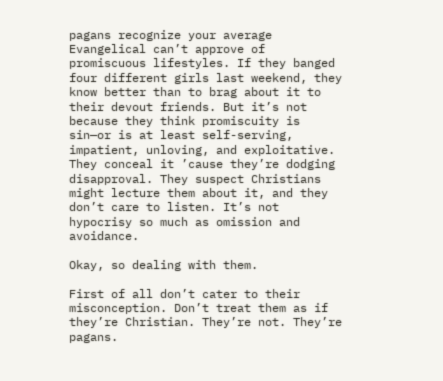pagans recognize your average Evangelical can’t approve of promiscuous lifestyles. If they banged four different girls last weekend, they know better than to brag about it to their devout friends. But it’s not because they think promiscuity is sin—or is at least self-serving, impatient, unloving, and exploitative. They conceal it ’cause they’re dodging disapproval. They suspect Christians might lecture them about it, and they don’t care to listen. It’s not hypocrisy so much as omission and avoidance.

Okay, so dealing with them.

First of all don’t cater to their misconception. Don’t treat them as if they’re Christian. They’re not. They’re pagans.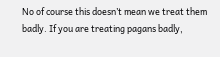No of course this doesn’t mean we treat them badly. If you are treating pagans badly,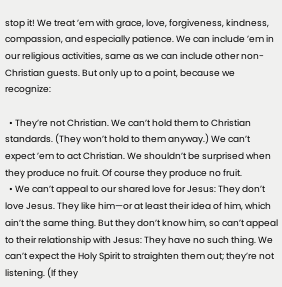stop it! We treat ’em with grace, love, forgiveness, kindness, compassion, and especially patience. We can include ’em in our religious activities, same as we can include other non-Christian guests. But only up to a point, because we recognize:

  • They’re not Christian. We can’t hold them to Christian standards. (They won’t hold to them anyway.) We can’t expect ’em to act Christian. We shouldn’t be surprised when they produce no fruit. Of course they produce no fruit.
  • We can’t appeal to our shared love for Jesus: They don’t love Jesus. They like him—or at least their idea of him, which ain’t the same thing. But they don’t know him, so can’t appeal to their relationship with Jesus: They have no such thing. We can’t expect the Holy Spirit to straighten them out; they’re not listening. (If they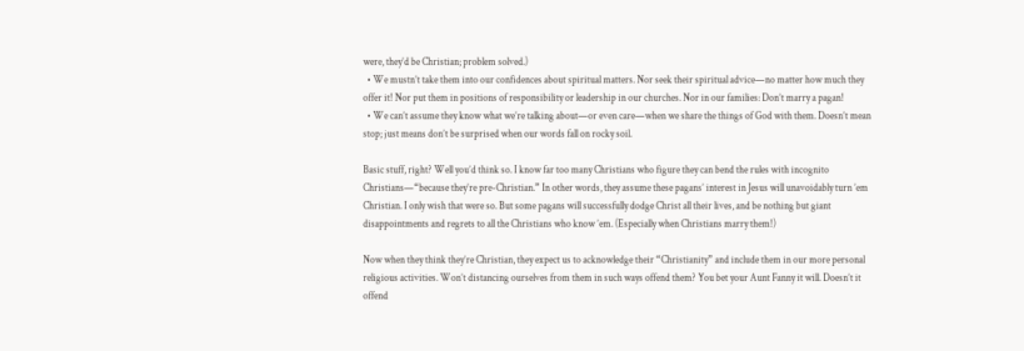were, they’d be Christian; problem solved.)
  • We mustn’t take them into our confidences about spiritual matters. Nor seek their spiritual advice—no matter how much they offer it! Nor put them in positions of responsibility or leadership in our churches. Nor in our families: Don’t marry a pagan!
  • We can’t assume they know what we’re talking about—or even care—when we share the things of God with them. Doesn’t mean stop; just means don’t be surprised when our words fall on rocky soil.

Basic stuff, right? Well you’d think so. I know far too many Christians who figure they can bend the rules with incognito Christians—“because they’re pre-Christian.” In other words, they assume these pagans’ interest in Jesus will unavoidably turn ’em Christian. I only wish that were so. But some pagans will successfully dodge Christ all their lives, and be nothing but giant disappointments and regrets to all the Christians who know ’em. (Especially when Christians marry them!)

Now when they think they’re Christian, they expect us to acknowledge their “Christianity” and include them in our more personal religious activities. Won’t distancing ourselves from them in such ways offend them? You bet your Aunt Fanny it will. Doesn’t it offend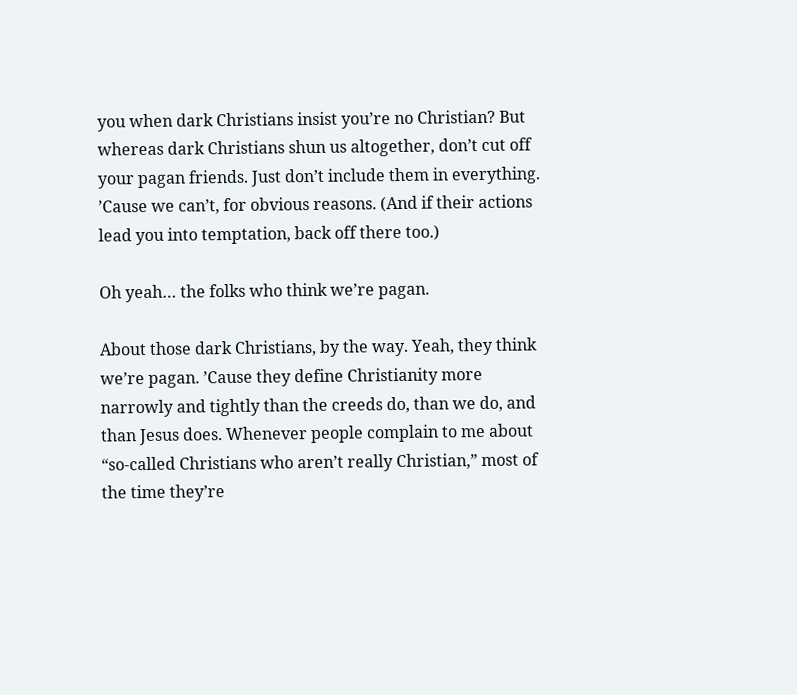you when dark Christians insist you’re no Christian? But whereas dark Christians shun us altogether, don’t cut off your pagan friends. Just don’t include them in everything. ’Cause we can’t, for obvious reasons. (And if their actions lead you into temptation, back off there too.)

Oh yeah… the folks who think we’re pagan.

About those dark Christians, by the way. Yeah, they think we’re pagan. ’Cause they define Christianity more narrowly and tightly than the creeds do, than we do, and than Jesus does. Whenever people complain to me about “so-called Christians who aren’t really Christian,” most of the time they’re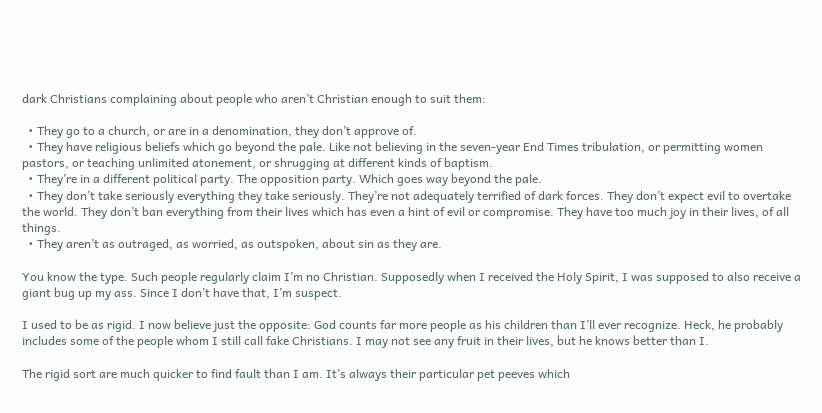dark Christians complaining about people who aren’t Christian enough to suit them:

  • They go to a church, or are in a denomination, they don’t approve of.
  • They have religious beliefs which go beyond the pale. Like not believing in the seven-year End Times tribulation, or permitting women pastors, or teaching unlimited atonement, or shrugging at different kinds of baptism.
  • They’re in a different political party. The opposition party. Which goes way beyond the pale.
  • They don’t take seriously everything they take seriously. They’re not adequately terrified of dark forces. They don’t expect evil to overtake the world. They don’t ban everything from their lives which has even a hint of evil or compromise. They have too much joy in their lives, of all things.
  • They aren’t as outraged, as worried, as outspoken, about sin as they are.

You know the type. Such people regularly claim I’m no Christian. Supposedly when I received the Holy Spirit, I was supposed to also receive a giant bug up my ass. Since I don’t have that, I’m suspect.

I used to be as rigid. I now believe just the opposite: God counts far more people as his children than I’ll ever recognize. Heck, he probably includes some of the people whom I still call fake Christians. I may not see any fruit in their lives, but he knows better than I.

The rigid sort are much quicker to find fault than I am. It’s always their particular pet peeves which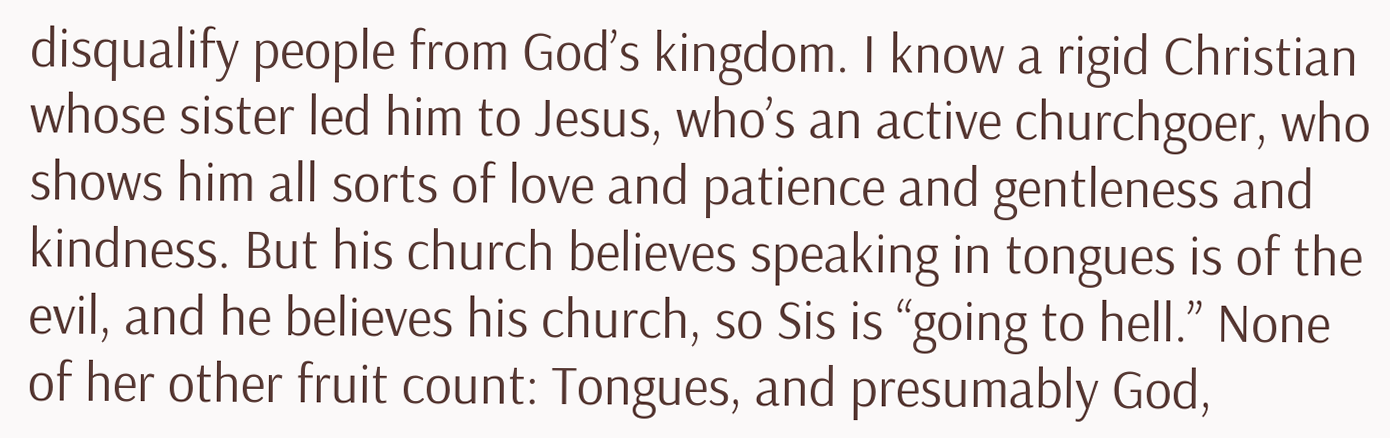disqualify people from God’s kingdom. I know a rigid Christian whose sister led him to Jesus, who’s an active churchgoer, who shows him all sorts of love and patience and gentleness and kindness. But his church believes speaking in tongues is of the evil, and he believes his church, so Sis is “going to hell.” None of her other fruit count: Tongues, and presumably God,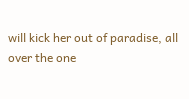will kick her out of paradise, all over the one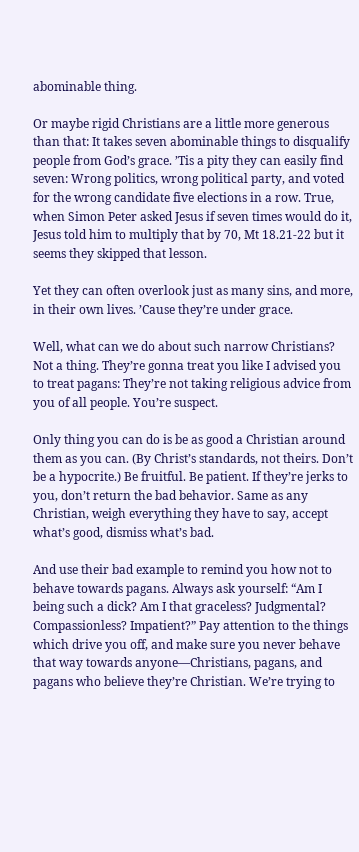abominable thing.

Or maybe rigid Christians are a little more generous than that: It takes seven abominable things to disqualify people from God’s grace. ’Tis a pity they can easily find seven: Wrong politics, wrong political party, and voted for the wrong candidate five elections in a row. True, when Simon Peter asked Jesus if seven times would do it, Jesus told him to multiply that by 70, Mt 18.21-22 but it seems they skipped that lesson.

Yet they can often overlook just as many sins, and more, in their own lives. ’Cause they’re under grace.

Well, what can we do about such narrow Christians? Not a thing. They’re gonna treat you like I advised you to treat pagans: They’re not taking religious advice from you of all people. You’re suspect.

Only thing you can do is be as good a Christian around them as you can. (By Christ’s standards, not theirs. Don’t be a hypocrite.) Be fruitful. Be patient. If they’re jerks to you, don’t return the bad behavior. Same as any Christian, weigh everything they have to say, accept what’s good, dismiss what’s bad.

And use their bad example to remind you how not to behave towards pagans. Always ask yourself: “Am I being such a dick? Am I that graceless? Judgmental? Compassionless? Impatient?” Pay attention to the things which drive you off, and make sure you never behave that way towards anyone—Christians, pagans, and pagans who believe they’re Christian. We’re trying to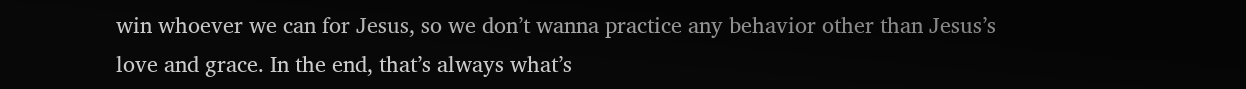win whoever we can for Jesus, so we don’t wanna practice any behavior other than Jesus’s love and grace. In the end, that’s always what’s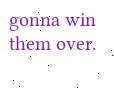gonna win them over.